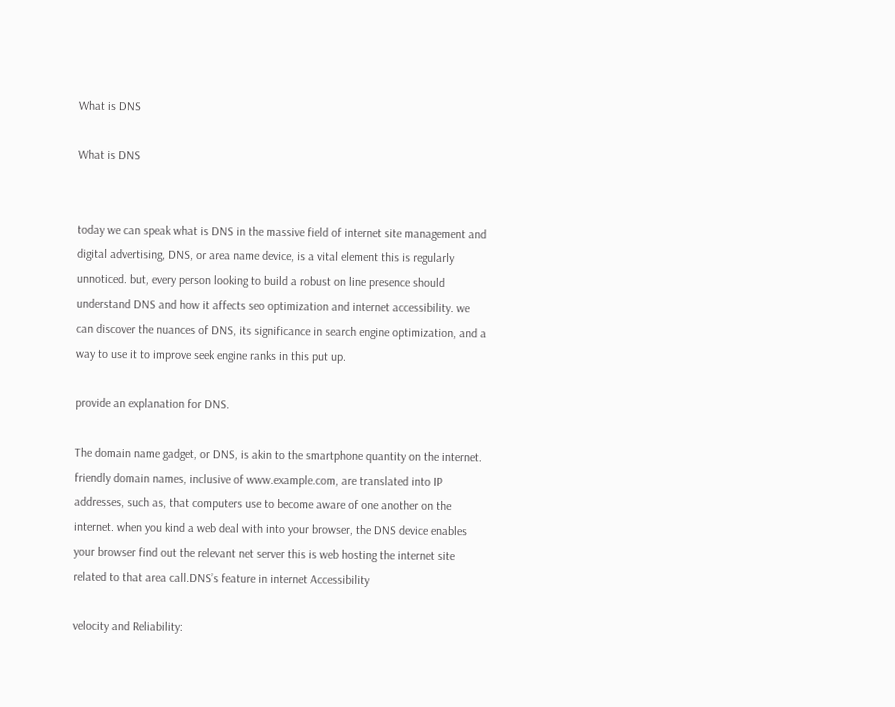What is DNS

What is DNS


today we can speak what is DNS in the massive field of internet site management and digital advertising, DNS, or area name device, is a vital element this is regularly unnoticed. but, every person looking to build a robust on line presence should understand DNS and how it affects seo optimization and internet accessibility. we can discover the nuances of DNS, its significance in search engine optimization, and a way to use it to improve seek engine ranks in this put up.

provide an explanation for DNS.

The domain name gadget, or DNS, is akin to the smartphone quantity on the internet. friendly domain names, inclusive of www.example.com, are translated into IP addresses, such as, that computers use to become aware of one another on the internet. when you kind a web deal with into your browser, the DNS device enables your browser find out the relevant net server this is web hosting the internet site related to that area call.DNS’s feature in internet Accessibility

velocity and Reliability: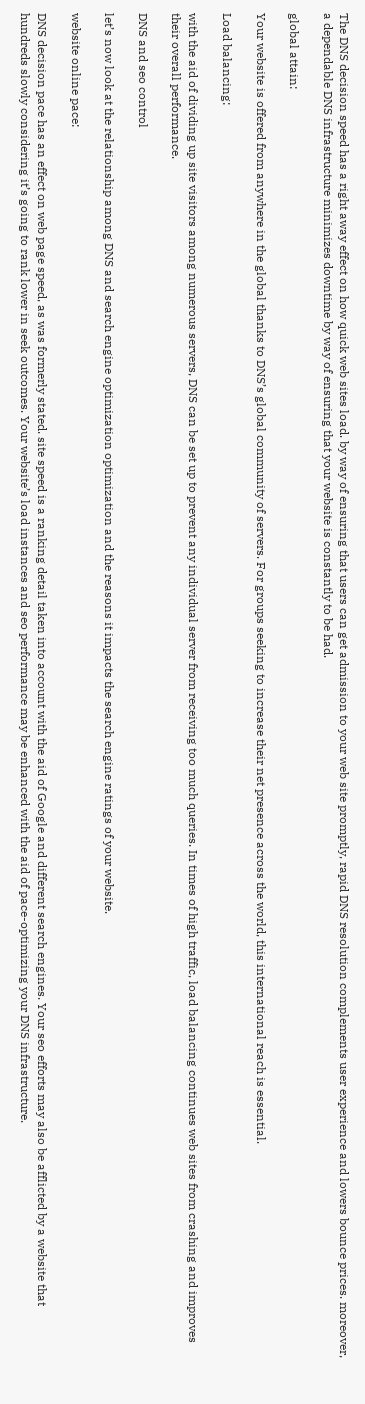The DNS decision speed has a right away effect on how quick web sites load. by way of ensuring that users can get admission to your web site promptly, rapid DNS resolution complements user experience and lowers bounce prices. moreover, a dependable DNS infrastructure minimizes downtime by way of ensuring that your website is constantly to be had.

global attain:

Your website is offered from anywhere in the global thanks to DNS’s global community of servers. For groups seeking to increase their net presence across the world, this international reach is essential.

Load balancing:

with the aid of dividing up site visitors among numerous servers, DNS can be set up to prevent any individual server from receiving too much queries. In times of high traffic, load balancing continues web sites from crashing and improves their overall performance.

DNS and seo control

let’s now look at the relationship among DNS and search engine optimization optimization and the reasons it impacts the search engine ratings of your website.

website online pace:

DNS decision pace has an effect on web page speed, as was formerly stated. site speed is a ranking detail taken into account with the aid of Google and different search engines. Your seo efforts may also be afflicted by a website that hundreds slowly considering it’s going to rank lower in seek outcomes. Your website’s load instances and seo performance may be enhanced with the aid of pace-optimizing your DNS infrastructure.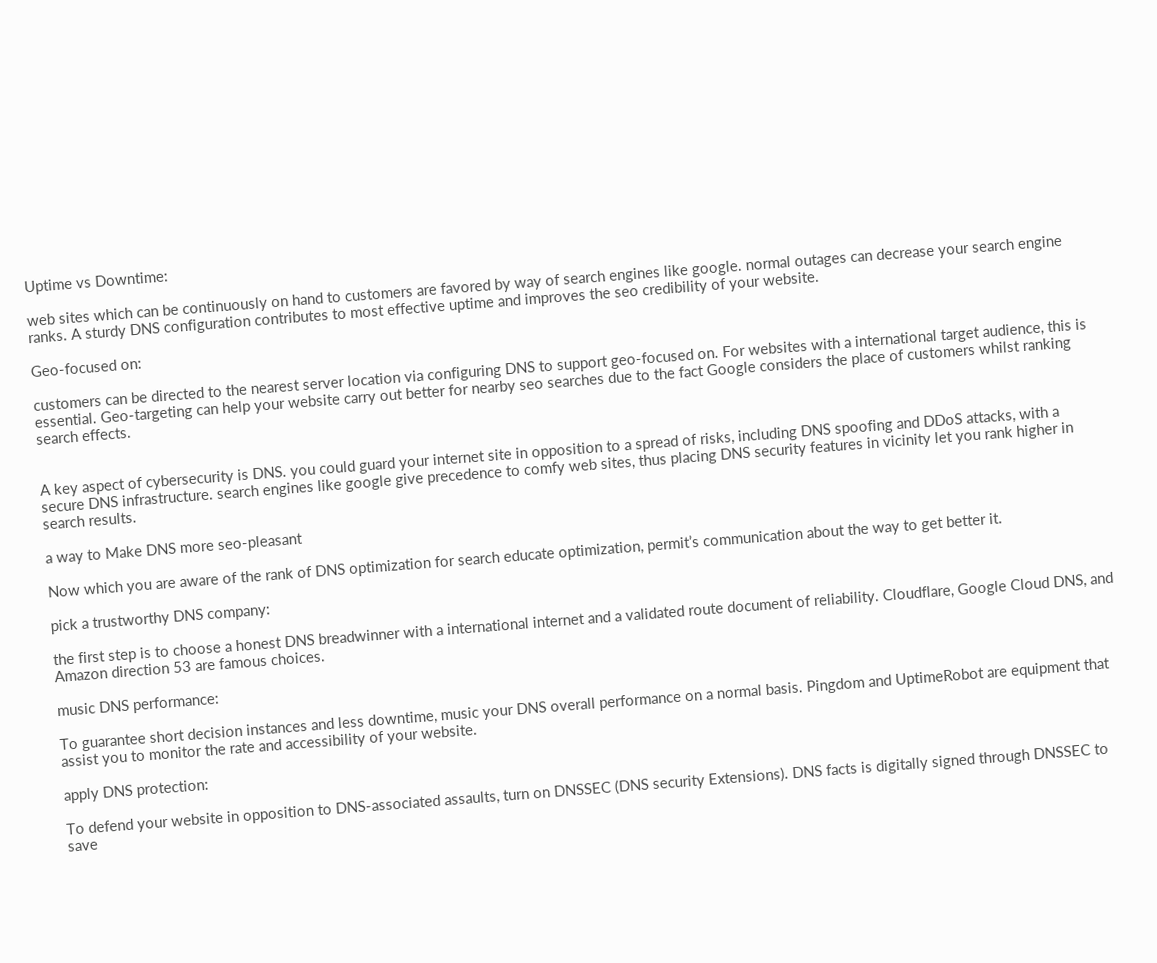Uptime vs Downtime:

web sites which can be continuously on hand to customers are favored by way of search engines like google. normal outages can decrease your search engine ranks. A sturdy DNS configuration contributes to most effective uptime and improves the seo credibility of your website.

Geo-focused on:

customers can be directed to the nearest server location via configuring DNS to support geo-focused on. For websites with a international target audience, this is essential. Geo-targeting can help your website carry out better for nearby seo searches due to the fact Google considers the place of customers whilst ranking search effects.


A key aspect of cybersecurity is DNS. you could guard your internet site in opposition to a spread of risks, including DNS spoofing and DDoS attacks, with a secure DNS infrastructure. search engines like google give precedence to comfy web sites, thus placing DNS security features in vicinity let you rank higher in search results.

a way to Make DNS more seo-pleasant

Now which you are aware of the rank of DNS optimization for search educate optimization, permit’s communication about the way to get better it.

pick a trustworthy DNS company:

the first step is to choose a honest DNS breadwinner with a international internet and a validated route document of reliability. Cloudflare, Google Cloud DNS, and Amazon direction 53 are famous choices.

music DNS performance:

To guarantee short decision instances and less downtime, music your DNS overall performance on a normal basis. Pingdom and UptimeRobot are equipment that assist you to monitor the rate and accessibility of your website.

apply DNS protection:

To defend your website in opposition to DNS-associated assaults, turn on DNSSEC (DNS security Extensions). DNS facts is digitally signed through DNSSEC to save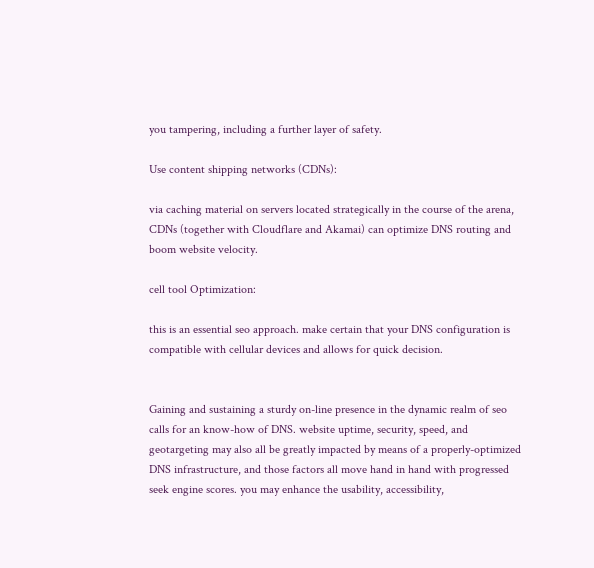you tampering, including a further layer of safety.

Use content shipping networks (CDNs):

via caching material on servers located strategically in the course of the arena, CDNs (together with Cloudflare and Akamai) can optimize DNS routing and boom website velocity.

cell tool Optimization:

this is an essential seo approach. make certain that your DNS configuration is compatible with cellular devices and allows for quick decision.


Gaining and sustaining a sturdy on-line presence in the dynamic realm of seo calls for an know-how of DNS. website uptime, security, speed, and geotargeting may also all be greatly impacted by means of a properly-optimized DNS infrastructure, and those factors all move hand in hand with progressed seek engine scores. you may enhance the usability, accessibility,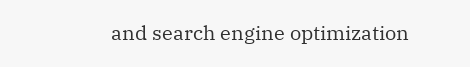and search engine optimization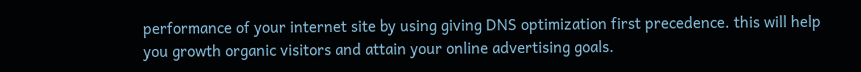performance of your internet site by using giving DNS optimization first precedence. this will help you growth organic visitors and attain your online advertising goals.